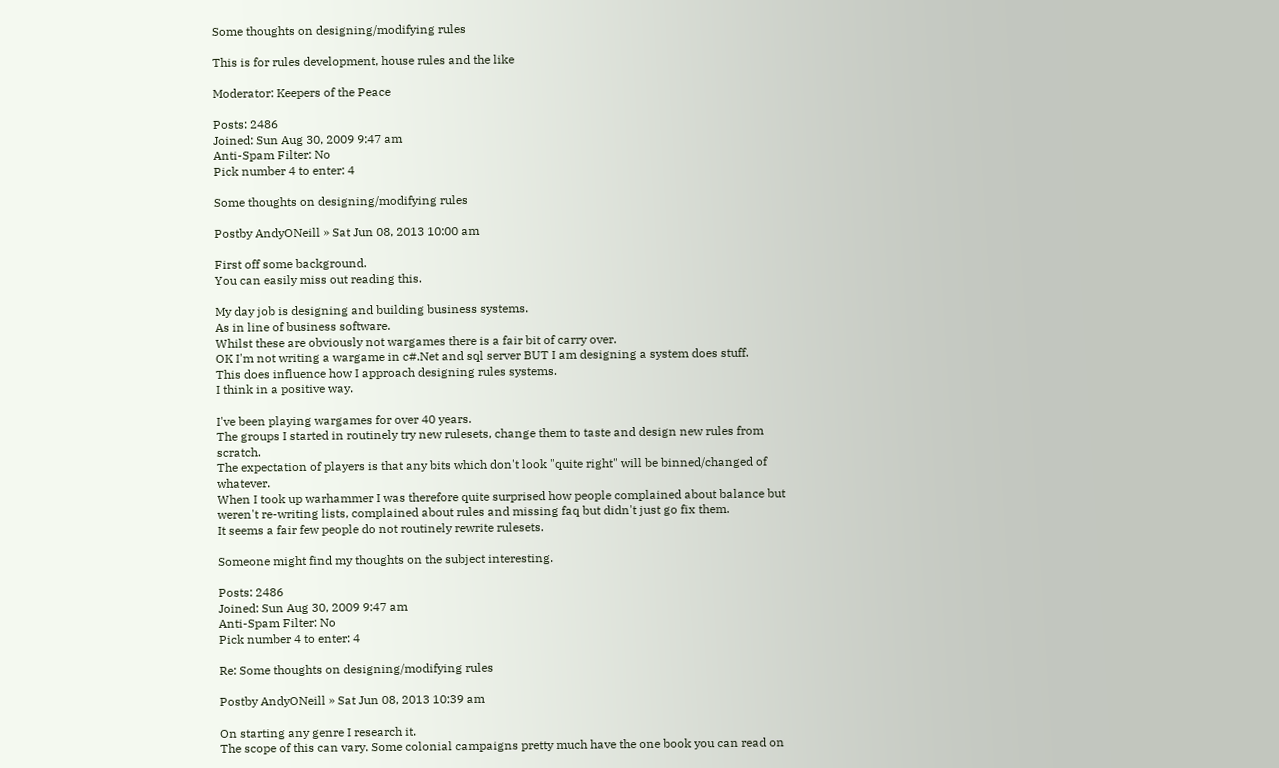Some thoughts on designing/modifying rules

This is for rules development, house rules and the like

Moderator: Keepers of the Peace

Posts: 2486
Joined: Sun Aug 30, 2009 9:47 am
Anti-Spam Filter: No
Pick number 4 to enter: 4

Some thoughts on designing/modifying rules

Postby AndyONeill » Sat Jun 08, 2013 10:00 am

First off some background.
You can easily miss out reading this.

My day job is designing and building business systems.
As in line of business software.
Whilst these are obviously not wargames there is a fair bit of carry over.
OK I'm not writing a wargame in c#.Net and sql server BUT I am designing a system does stuff.
This does influence how I approach designing rules systems.
I think in a positive way.

I've been playing wargames for over 40 years.
The groups I started in routinely try new rulesets, change them to taste and design new rules from scratch.
The expectation of players is that any bits which don't look "quite right" will be binned/changed of whatever.
When I took up warhammer I was therefore quite surprised how people complained about balance but weren't re-writing lists, complained about rules and missing faq but didn't just go fix them.
It seems a fair few people do not routinely rewrite rulesets.

Someone might find my thoughts on the subject interesting.

Posts: 2486
Joined: Sun Aug 30, 2009 9:47 am
Anti-Spam Filter: No
Pick number 4 to enter: 4

Re: Some thoughts on designing/modifying rules

Postby AndyONeill » Sat Jun 08, 2013 10:39 am

On starting any genre I research it.
The scope of this can vary. Some colonial campaigns pretty much have the one book you can read on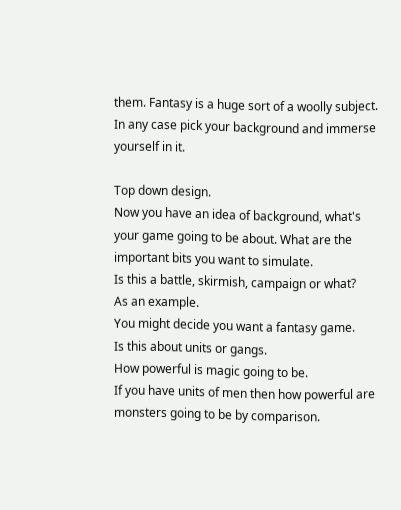them. Fantasy is a huge sort of a woolly subject.
In any case pick your background and immerse yourself in it.

Top down design.
Now you have an idea of background, what's your game going to be about. What are the important bits you want to simulate.
Is this a battle, skirmish, campaign or what?
As an example.
You might decide you want a fantasy game.
Is this about units or gangs.
How powerful is magic going to be.
If you have units of men then how powerful are monsters going to be by comparison.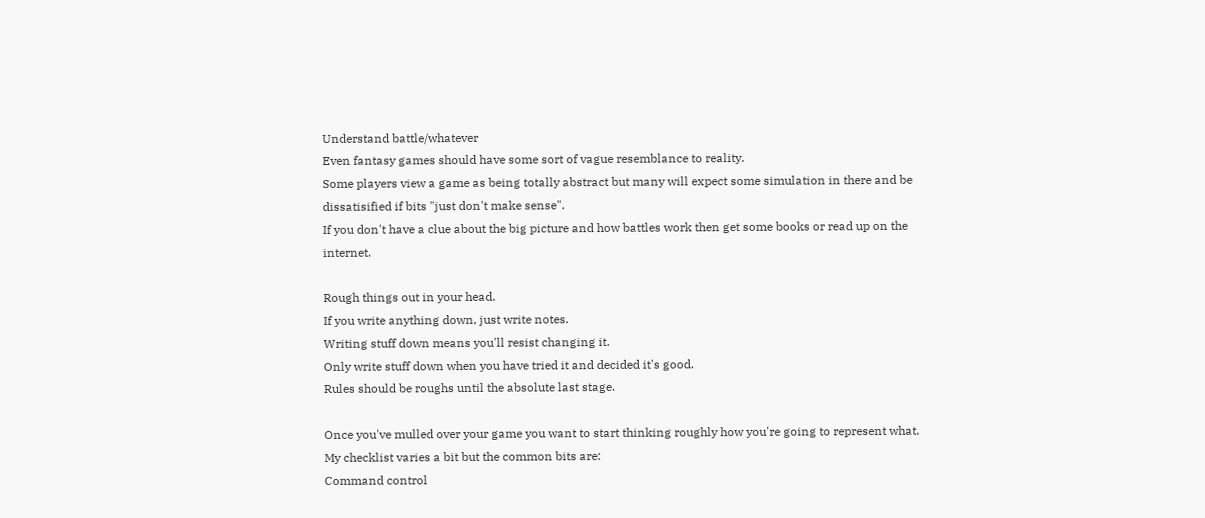Understand battle/whatever
Even fantasy games should have some sort of vague resemblance to reality.
Some players view a game as being totally abstract but many will expect some simulation in there and be dissatisified if bits "just don't make sense".
If you don't have a clue about the big picture and how battles work then get some books or read up on the internet.

Rough things out in your head.
If you write anything down, just write notes.
Writing stuff down means you'll resist changing it.
Only write stuff down when you have tried it and decided it's good.
Rules should be roughs until the absolute last stage.

Once you've mulled over your game you want to start thinking roughly how you're going to represent what.
My checklist varies a bit but the common bits are:
Command control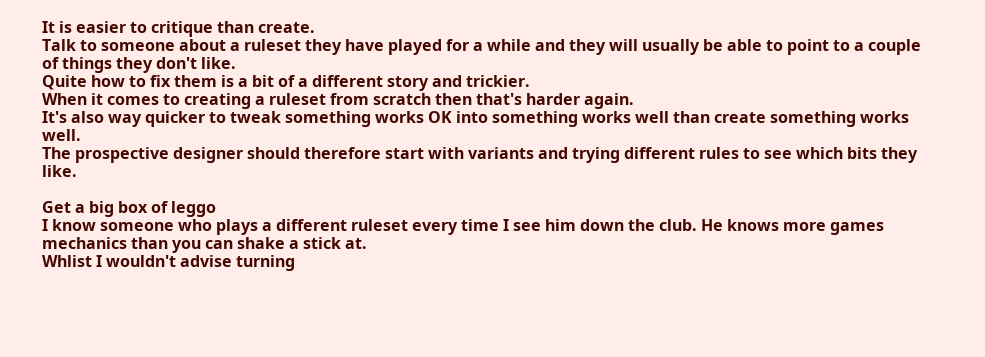It is easier to critique than create.
Talk to someone about a ruleset they have played for a while and they will usually be able to point to a couple of things they don't like.
Quite how to fix them is a bit of a different story and trickier.
When it comes to creating a ruleset from scratch then that's harder again.
It's also way quicker to tweak something works OK into something works well than create something works well.
The prospective designer should therefore start with variants and trying different rules to see which bits they like.

Get a big box of leggo
I know someone who plays a different ruleset every time I see him down the club. He knows more games mechanics than you can shake a stick at.
Whlist I wouldn't advise turning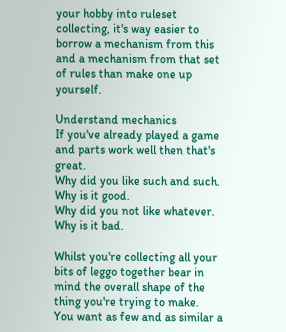your hobby into ruleset collecting, it's way easier to borrow a mechanism from this and a mechanism from that set of rules than make one up yourself.

Understand mechanics
If you've already played a game and parts work well then that's great.
Why did you like such and such.
Why is it good.
Why did you not like whatever.
Why is it bad.

Whilst you're collecting all your bits of leggo together bear in mind the overall shape of the thing you're trying to make.
You want as few and as similar a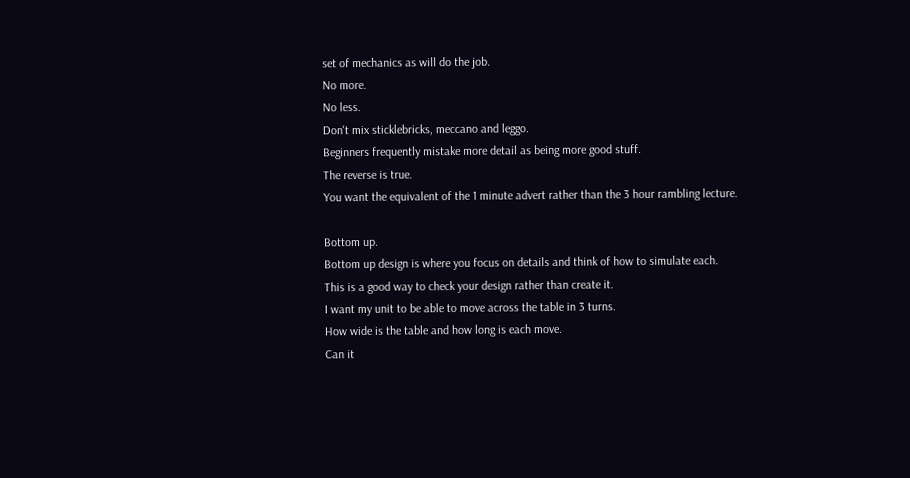set of mechanics as will do the job.
No more.
No less.
Don't mix sticklebricks, meccano and leggo.
Beginners frequently mistake more detail as being more good stuff.
The reverse is true.
You want the equivalent of the 1 minute advert rather than the 3 hour rambling lecture.

Bottom up.
Bottom up design is where you focus on details and think of how to simulate each.
This is a good way to check your design rather than create it.
I want my unit to be able to move across the table in 3 turns.
How wide is the table and how long is each move.
Can it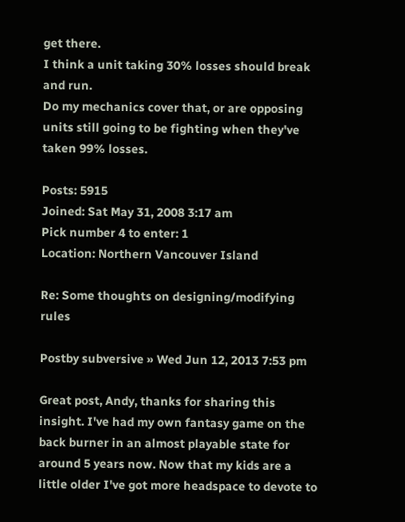get there.
I think a unit taking 30% losses should break and run.
Do my mechanics cover that, or are opposing units still going to be fighting when they've taken 99% losses.

Posts: 5915
Joined: Sat May 31, 2008 3:17 am
Pick number 4 to enter: 1
Location: Northern Vancouver Island

Re: Some thoughts on designing/modifying rules

Postby subversive » Wed Jun 12, 2013 7:53 pm

Great post, Andy, thanks for sharing this insight. I've had my own fantasy game on the back burner in an almost playable state for around 5 years now. Now that my kids are a little older I've got more headspace to devote to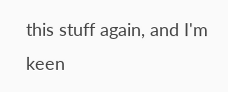this stuff again, and I'm keen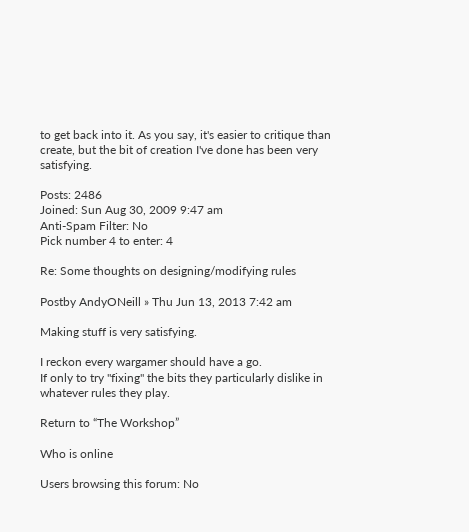to get back into it. As you say, it's easier to critique than create, but the bit of creation I've done has been very satisfying.

Posts: 2486
Joined: Sun Aug 30, 2009 9:47 am
Anti-Spam Filter: No
Pick number 4 to enter: 4

Re: Some thoughts on designing/modifying rules

Postby AndyONeill » Thu Jun 13, 2013 7:42 am

Making stuff is very satisfying.

I reckon every wargamer should have a go.
If only to try "fixing" the bits they particularly dislike in whatever rules they play.

Return to “The Workshop”

Who is online

Users browsing this forum: No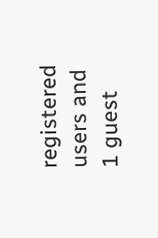registered users and 1 guest